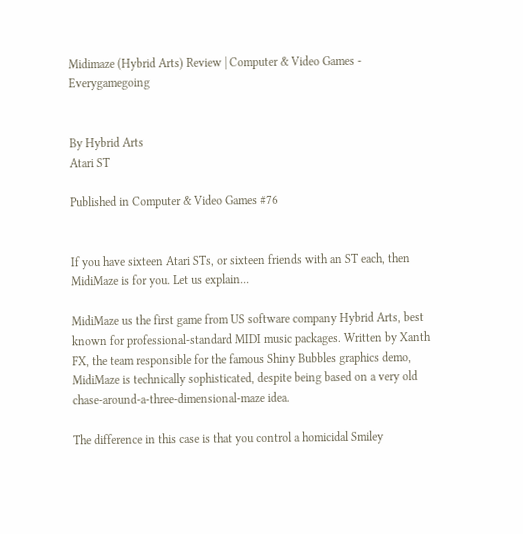Midimaze (Hybrid Arts) Review | Computer & Video Games - Everygamegoing


By Hybrid Arts
Atari ST

Published in Computer & Video Games #76


If you have sixteen Atari STs, or sixteen friends with an ST each, then MidiMaze is for you. Let us explain...

MidiMaze us the first game from US software company Hybrid Arts, best known for professional-standard MIDI music packages. Written by Xanth FX, the team responsible for the famous Shiny Bubbles graphics demo, MidiMaze is technically sophisticated, despite being based on a very old chase-around-a-three-dimensional-maze idea.

The difference in this case is that you control a homicidal Smiley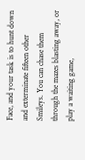Face, and your task is to hunt down and exterminate fifteen other Smileys. You can chase them through the mazes blasting away, or play a waiting game,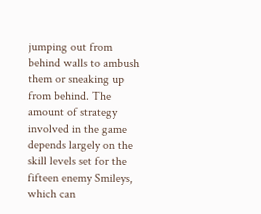jumping out from behind walls to ambush them or sneaking up from behind. The amount of strategy involved in the game depends largely on the skill levels set for the fifteen enemy Smileys, which can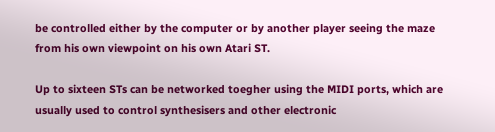be controlled either by the computer or by another player seeing the maze from his own viewpoint on his own Atari ST.

Up to sixteen STs can be networked toegher using the MIDI ports, which are usually used to control synthesisers and other electronic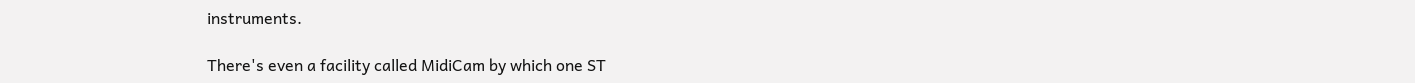instruments.

There's even a facility called MidiCam by which one ST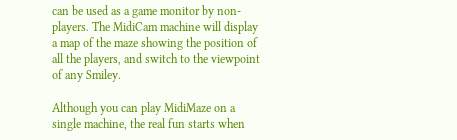can be used as a game monitor by non-players. The MidiCam machine will display a map of the maze showing the position of all the players, and switch to the viewpoint of any Smiley.

Although you can play MidiMaze on a single machine, the real fun starts when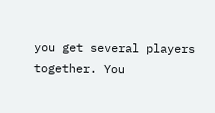you get several players together. You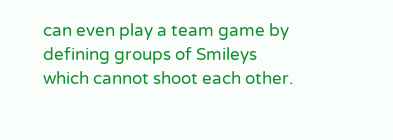can even play a team game by defining groups of Smileys which cannot shoot each other.